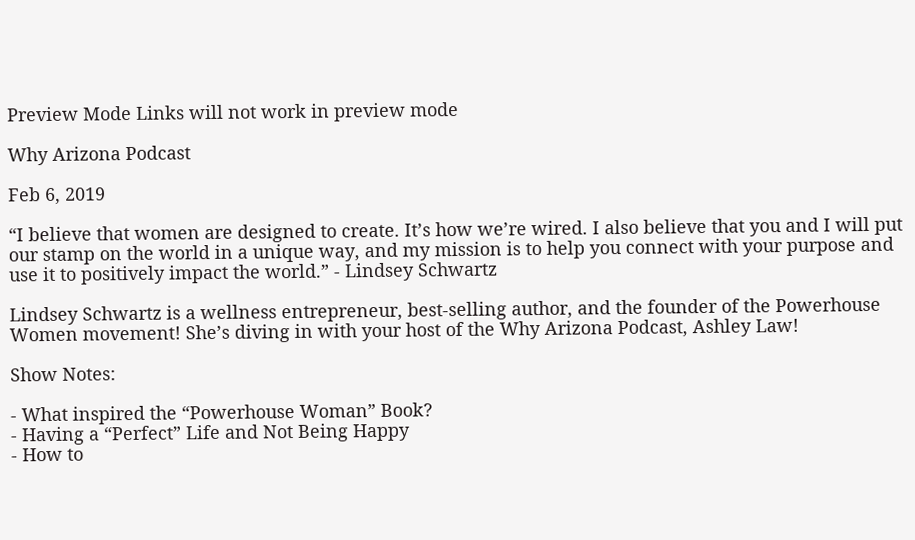Preview Mode Links will not work in preview mode

Why Arizona Podcast

Feb 6, 2019

“I believe that women are designed to create. It’s how we’re wired. I also believe that you and I will put our stamp on the world in a unique way, and my mission is to help you connect with your purpose and use it to positively impact the world.” - Lindsey Schwartz

Lindsey Schwartz is a wellness entrepreneur, best-selling author, and the founder of the Powerhouse Women movement! She’s diving in with your host of the Why Arizona Podcast, Ashley Law!

Show Notes:

- What inspired the “Powerhouse Woman” Book?
- Having a “Perfect” Life and Not Being Happy
- How to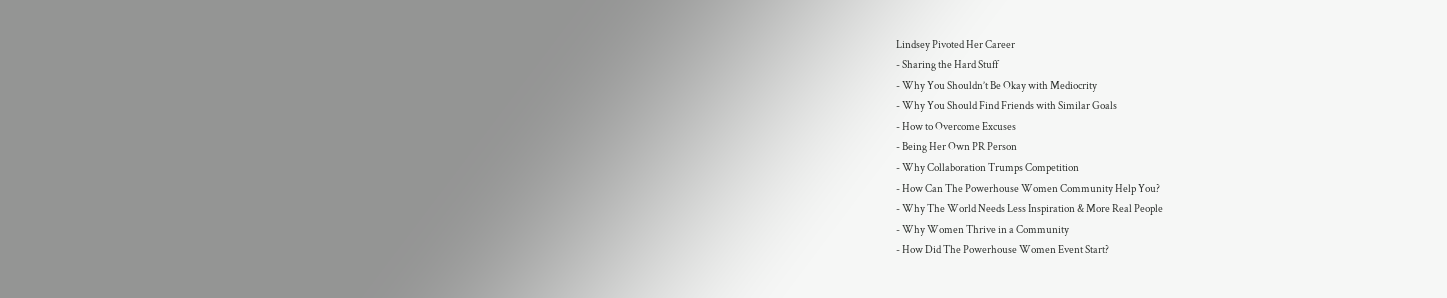Lindsey Pivoted Her Career
- Sharing the Hard Stuff
- Why You Shouldn’t Be Okay with Mediocrity
- Why You Should Find Friends with Similar Goals
- How to Overcome Excuses
- Being Her Own PR Person
- Why Collaboration Trumps Competition
- How Can The Powerhouse Women Community Help You?
- Why The World Needs Less Inspiration & More Real People
- Why Women Thrive in a Community
- How Did The Powerhouse Women Event Start?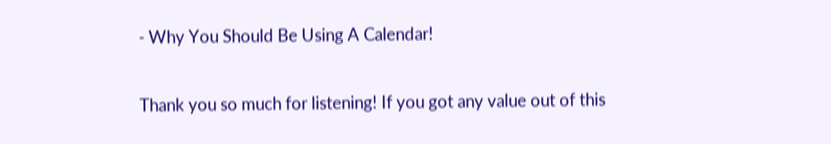- Why You Should Be Using A Calendar!

Thank you so much for listening! If you got any value out of this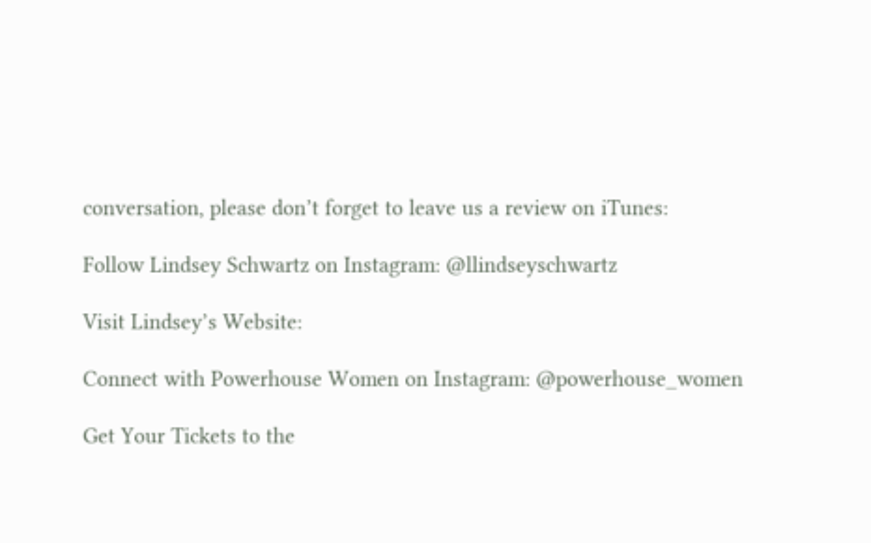conversation, please don’t forget to leave us a review on iTunes:

Follow Lindsey Schwartz on Instagram: @llindseyschwartz

Visit Lindsey’s Website:

Connect with Powerhouse Women on Instagram: @powerhouse_women

Get Your Tickets to the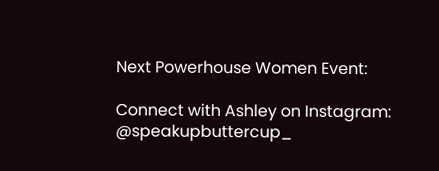Next Powerhouse Women Event:

Connect with Ashley on Instagram: @speakupbuttercup_